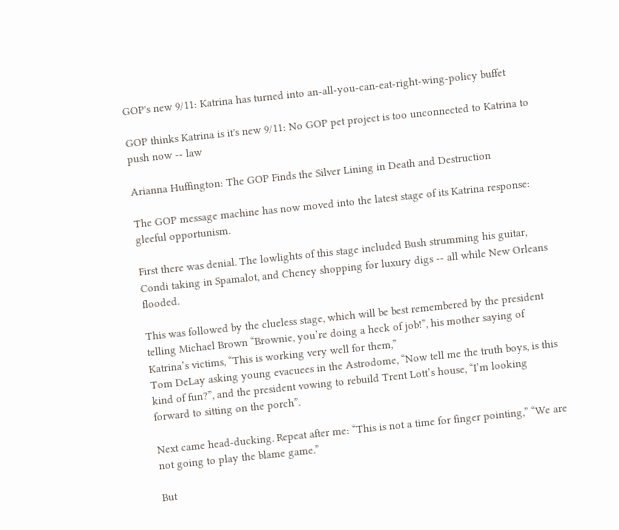GOP's new 9/11: Katrina has turned into an-all-you-can-eat-right-wing-policy buffet

GOP thinks Katrina is it's new 9/11: No GOP pet project is too unconnected to Katrina to push now -- law

Arianna Huffington: The GOP Finds the Silver Lining in Death and Destruction

The GOP message machine has now moved into the latest stage of its Katrina response: gleeful opportunism.

First there was denial. The lowlights of this stage included Bush strumming his guitar, Condi taking in Spamalot, and Cheney shopping for luxury digs -- all while New Orleans flooded.

This was followed by the clueless stage, which will be best remembered by the president telling Michael Brown “Brownie, you’re doing a heck of job!”, his mother saying of Katrina’s victims, “This is working very well for them,”
Tom DeLay asking young evacuees in the Astrodome, “Now tell me the truth boys, is this kind of fun?”, and the president vowing to rebuild Trent Lott’s house, “I’m looking forward to sitting on the porch”.

Next came head-ducking. Repeat after me: “This is not a time for finger pointing,” “We are not going to play the blame game.”

But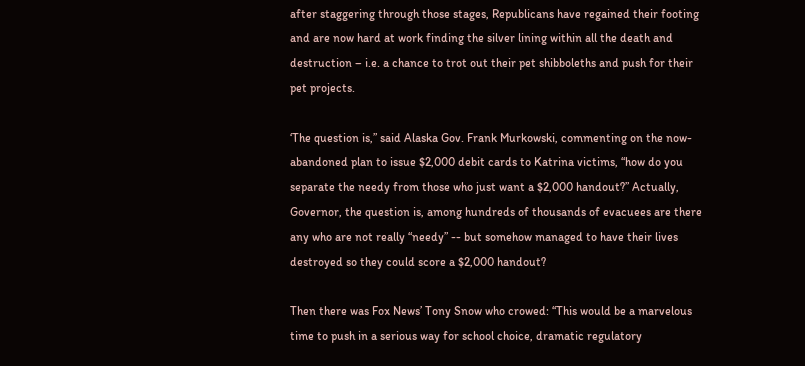after staggering through those stages, Republicans have regained their footing and are now hard at work finding the silver lining within all the death and destruction – i.e. a chance to trot out their pet shibboleths and push for their pet projects.

‘The question is,” said Alaska Gov. Frank Murkowski, commenting on the now-abandoned plan to issue $2,000 debit cards to Katrina victims, “how do you separate the needy from those who just want a $2,000 handout?” Actually, Governor, the question is, among hundreds of thousands of evacuees are there any who are not really “needy” -- but somehow managed to have their lives destroyed so they could score a $2,000 handout?

Then there was Fox News’ Tony Snow who crowed: “This would be a marvelous time to push in a serious way for school choice, dramatic regulatory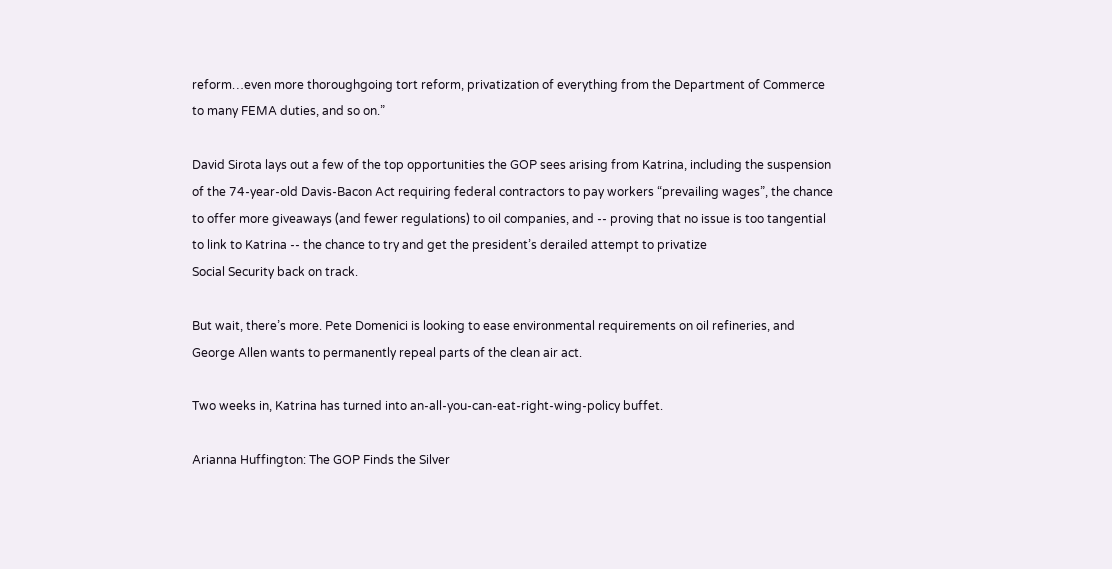reform…even more thoroughgoing tort reform, privatization of everything from the Department of Commerce to many FEMA duties, and so on.”

David Sirota lays out a few of the top opportunities the GOP sees arising from Katrina, including the suspension of the 74-year-old Davis-Bacon Act requiring federal contractors to pay workers “prevailing wages”, the chance to offer more giveaways (and fewer regulations) to oil companies, and -- proving that no issue is too tangential to link to Katrina -- the chance to try and get the president’s derailed attempt to privatize
Social Security back on track.

But wait, there’s more. Pete Domenici is looking to ease environmental requirements on oil refineries, and George Allen wants to permanently repeal parts of the clean air act.

Two weeks in, Katrina has turned into an-all-you-can-eat-right-wing-policy buffet.

Arianna Huffington: The GOP Finds the Silver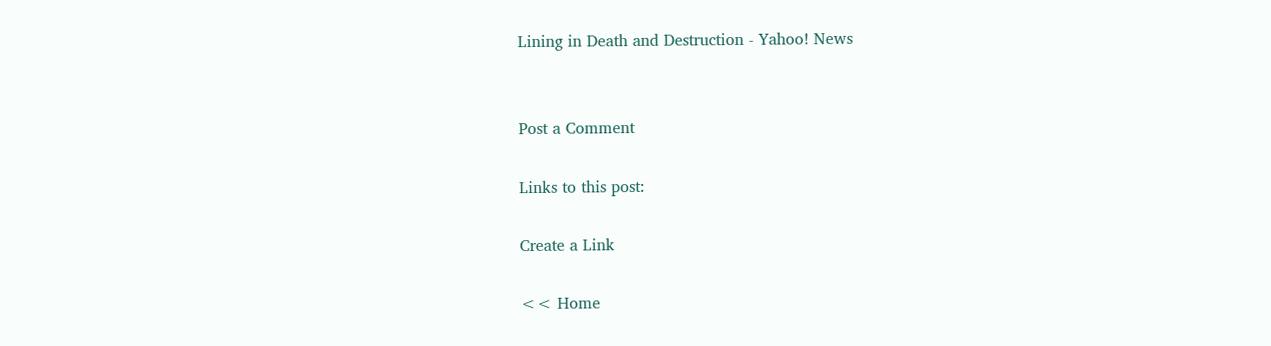Lining in Death and Destruction - Yahoo! News


Post a Comment

Links to this post:

Create a Link

<< Home